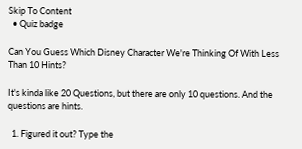Skip To Content
  • Quiz badge

Can You Guess Which Disney Character We're Thinking Of With Less Than 10 Hints?

It's kinda like 20 Questions, but there are only 10 questions. And the questions are hints.

  1. Figured it out? Type the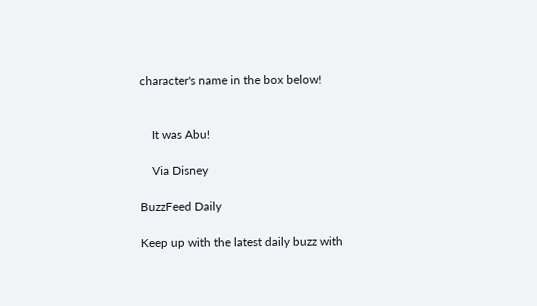character's name in the box below!


    It was Abu!

    Via Disney

BuzzFeed Daily

Keep up with the latest daily buzz with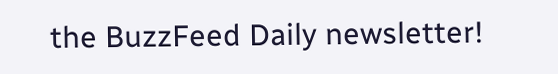the BuzzFeed Daily newsletter!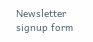Newsletter signup form